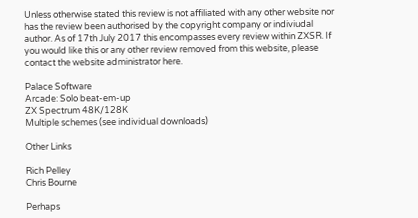Unless otherwise stated this review is not affiliated with any other website nor has the review been authorised by the copyright company or indiviudal author. As of 17th July 2017 this encompasses every review within ZXSR. If you would like this or any other review removed from this website, please contact the website administrator here.

Palace Software
Arcade: Solo beat-em-up
ZX Spectrum 48K/128K
Multiple schemes (see individual downloads)

Other Links

Rich Pelley
Chris Bourne

Perhaps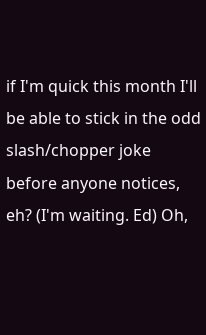if I'm quick this month I'll be able to stick in the odd slash/chopper joke before anyone notices, eh? (I'm waiting. Ed) Oh,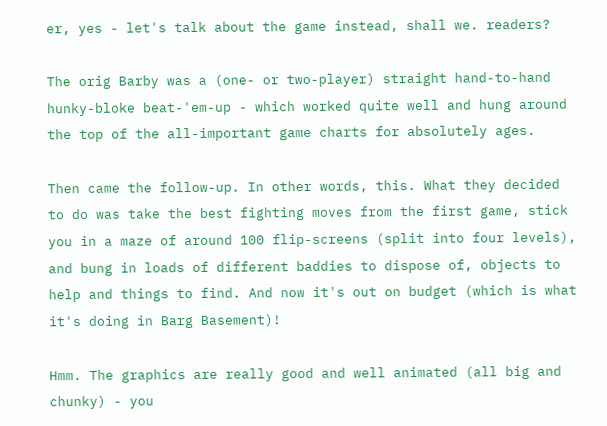er, yes - let's talk about the game instead, shall we. readers?

The orig Barby was a (one- or two-player) straight hand-to-hand hunky-bloke beat-'em-up - which worked quite well and hung around the top of the all-important game charts for absolutely ages.

Then came the follow-up. In other words, this. What they decided to do was take the best fighting moves from the first game, stick you in a maze of around 100 flip-screens (split into four levels), and bung in loads of different baddies to dispose of, objects to help and things to find. And now it's out on budget (which is what it's doing in Barg Basement)!

Hmm. The graphics are really good and well animated (all big and chunky) - you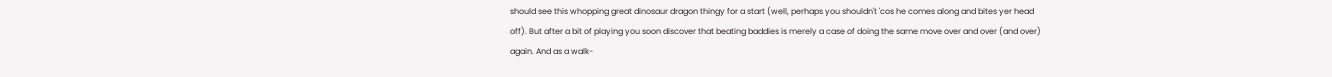should see this whopping great dinosaur dragon thingy for a start (well, perhaps you shouldn't 'cos he comes along and bites yer head off). But after a bit of playing you soon discover that beating baddies is merely a case of doing the same move over and over (and over) again. And as a walk-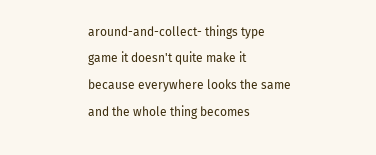around-and-collect- things type game it doesn't quite make it because everywhere looks the same and the whole thing becomes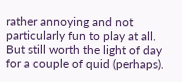rather annoying and not particularly fun to play at all. But still worth the light of day for a couple of quid (perhaps).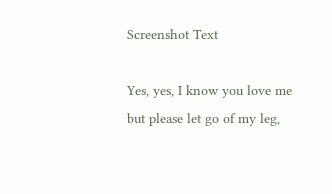Screenshot Text

Yes, yes, I know you love me but please let go of my leg,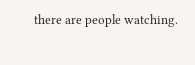there are people watching.